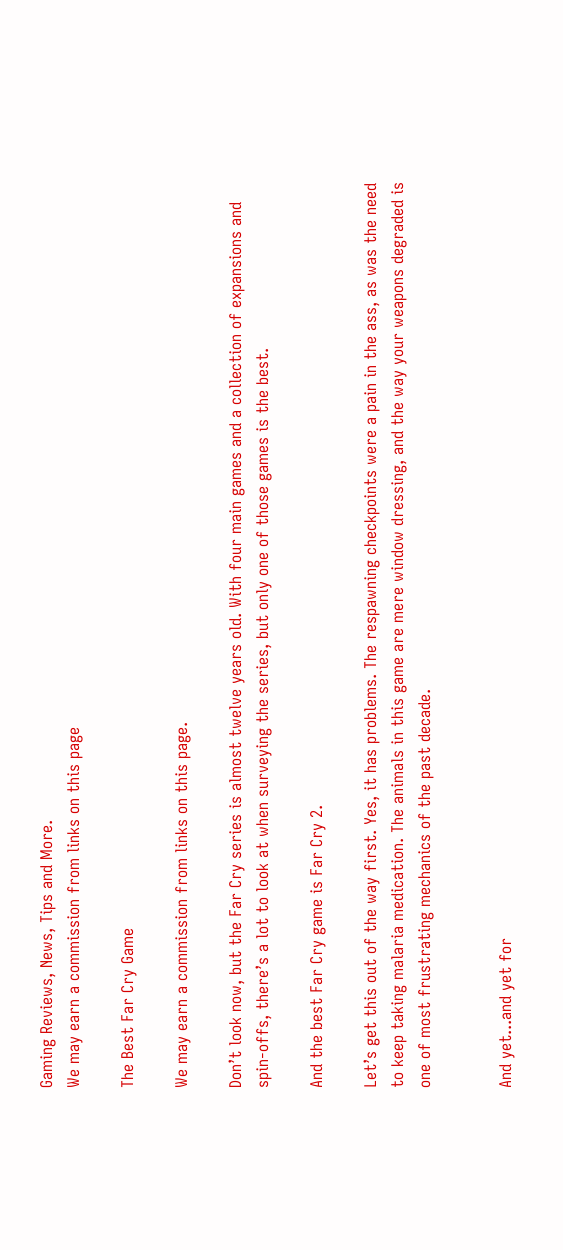Gaming Reviews, News, Tips and More.
We may earn a commission from links on this page

The Best Far Cry Game

We may earn a commission from links on this page.

Don’t look now, but the Far Cry series is almost twelve years old. With four main games and a collection of expansions and spin-offs, there’s a lot to look at when surveying the series, but only one of those games is the best.

And the best Far Cry game is Far Cry 2.

Let’s get this out of the way first. Yes, it has problems. The respawning checkpoints were a pain in the ass, as was the need to keep taking malaria medication. The animals in this game are mere window dressing, and the way your weapons degraded is one of most frustrating mechanics of the past decade.


And yet...and yet for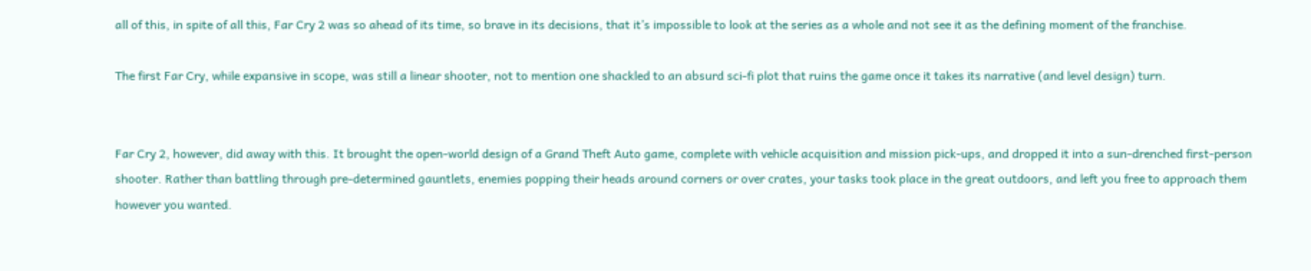all of this, in spite of all this, Far Cry 2 was so ahead of its time, so brave in its decisions, that it’s impossible to look at the series as a whole and not see it as the defining moment of the franchise.

The first Far Cry, while expansive in scope, was still a linear shooter, not to mention one shackled to an absurd sci-fi plot that ruins the game once it takes its narrative (and level design) turn.


Far Cry 2, however, did away with this. It brought the open-world design of a Grand Theft Auto game, complete with vehicle acquisition and mission pick-ups, and dropped it into a sun-drenched first-person shooter. Rather than battling through pre-determined gauntlets, enemies popping their heads around corners or over crates, your tasks took place in the great outdoors, and left you free to approach them however you wanted.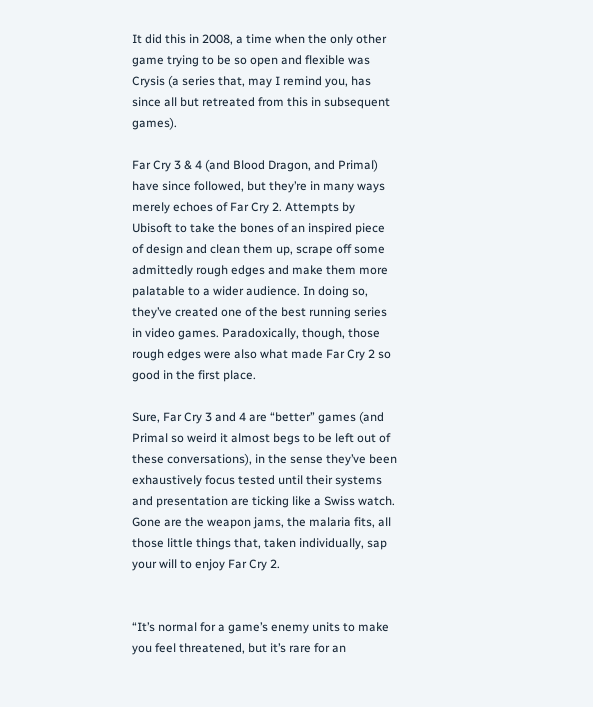It did this in 2008, a time when the only other game trying to be so open and flexible was Crysis (a series that, may I remind you, has since all but retreated from this in subsequent games).

Far Cry 3 & 4 (and Blood Dragon, and Primal) have since followed, but they’re in many ways merely echoes of Far Cry 2. Attempts by Ubisoft to take the bones of an inspired piece of design and clean them up, scrape off some admittedly rough edges and make them more palatable to a wider audience. In doing so, they’ve created one of the best running series in video games. Paradoxically, though, those rough edges were also what made Far Cry 2 so good in the first place.

Sure, Far Cry 3 and 4 are “better” games (and Primal so weird it almost begs to be left out of these conversations), in the sense they’ve been exhaustively focus tested until their systems and presentation are ticking like a Swiss watch. Gone are the weapon jams, the malaria fits, all those little things that, taken individually, sap your will to enjoy Far Cry 2.


“It’s normal for a game’s enemy units to make you feel threatened, but it’s rare for an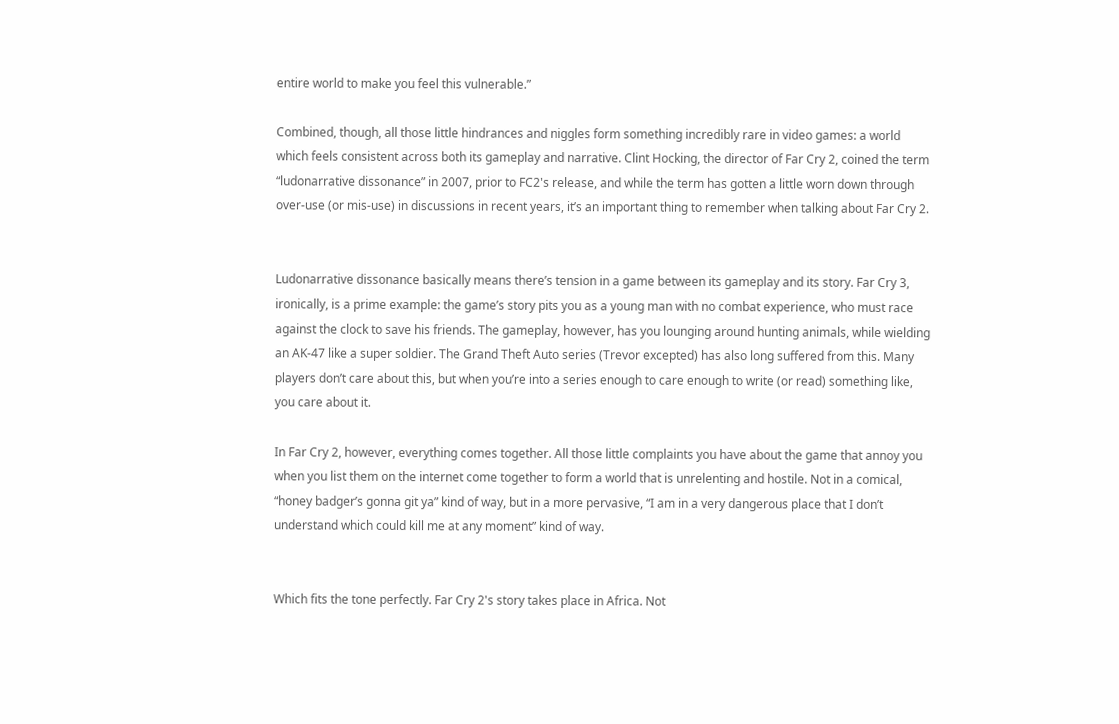entire world to make you feel this vulnerable.”

Combined, though, all those little hindrances and niggles form something incredibly rare in video games: a world which feels consistent across both its gameplay and narrative. Clint Hocking, the director of Far Cry 2, coined the term “ludonarrative dissonance” in 2007, prior to FC2's release, and while the term has gotten a little worn down through over-use (or mis-use) in discussions in recent years, it’s an important thing to remember when talking about Far Cry 2.


Ludonarrative dissonance basically means there’s tension in a game between its gameplay and its story. Far Cry 3, ironically, is a prime example: the game’s story pits you as a young man with no combat experience, who must race against the clock to save his friends. The gameplay, however, has you lounging around hunting animals, while wielding an AK-47 like a super soldier. The Grand Theft Auto series (Trevor excepted) has also long suffered from this. Many players don’t care about this, but when you’re into a series enough to care enough to write (or read) something like, you care about it.

In Far Cry 2, however, everything comes together. All those little complaints you have about the game that annoy you when you list them on the internet come together to form a world that is unrelenting and hostile. Not in a comical, “honey badger’s gonna git ya” kind of way, but in a more pervasive, “I am in a very dangerous place that I don’t understand which could kill me at any moment” kind of way.


Which fits the tone perfectly. Far Cry 2's story takes place in Africa. Not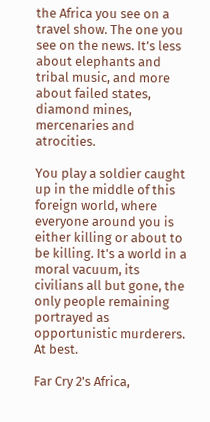the Africa you see on a travel show. The one you see on the news. It’s less about elephants and tribal music, and more about failed states, diamond mines, mercenaries and atrocities.

You play a soldier caught up in the middle of this foreign world, where everyone around you is either killing or about to be killing. It’s a world in a moral vacuum, its civilians all but gone, the only people remaining portrayed as opportunistic murderers. At best.

Far Cry 2's Africa,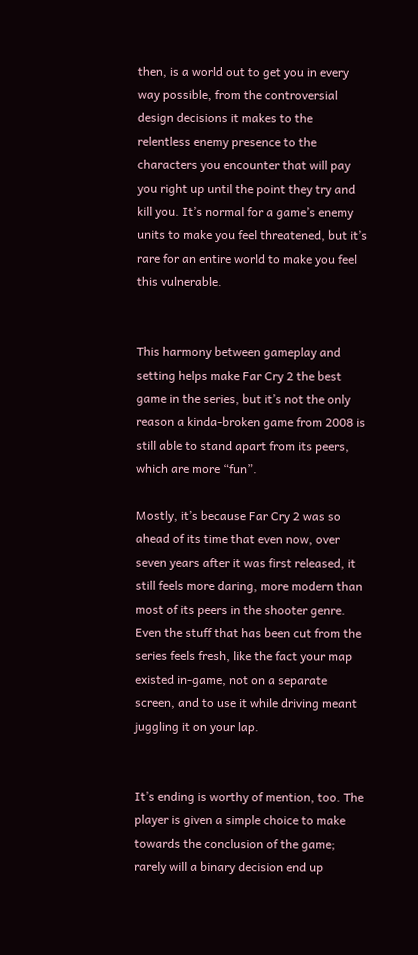then, is a world out to get you in every way possible, from the controversial design decisions it makes to the relentless enemy presence to the characters you encounter that will pay you right up until the point they try and kill you. It’s normal for a game’s enemy units to make you feel threatened, but it’s rare for an entire world to make you feel this vulnerable.


This harmony between gameplay and setting helps make Far Cry 2 the best game in the series, but it’s not the only reason a kinda-broken game from 2008 is still able to stand apart from its peers, which are more “fun”.

Mostly, it’s because Far Cry 2 was so ahead of its time that even now, over seven years after it was first released, it still feels more daring, more modern than most of its peers in the shooter genre. Even the stuff that has been cut from the series feels fresh, like the fact your map existed in-game, not on a separate screen, and to use it while driving meant juggling it on your lap.


It’s ending is worthy of mention, too. The player is given a simple choice to make towards the conclusion of the game; rarely will a binary decision end up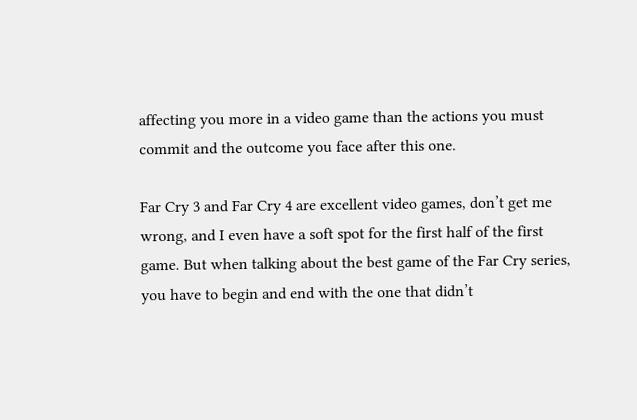affecting you more in a video game than the actions you must commit and the outcome you face after this one.

Far Cry 3 and Far Cry 4 are excellent video games, don’t get me wrong, and I even have a soft spot for the first half of the first game. But when talking about the best game of the Far Cry series, you have to begin and end with the one that didn’t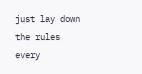just lay down the rules every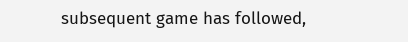subsequent game has followed,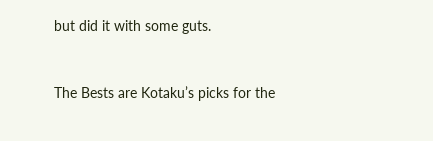but did it with some guts.


The Bests are Kotaku’s picks for the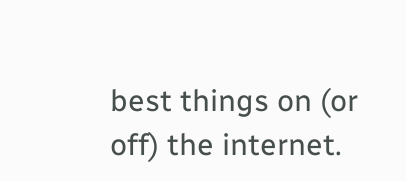best things on (or off) the internet.